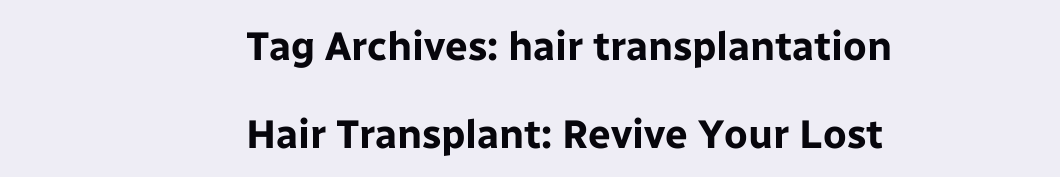Tag Archives: hair transplantation

Hair Transplant: Revive Your Lost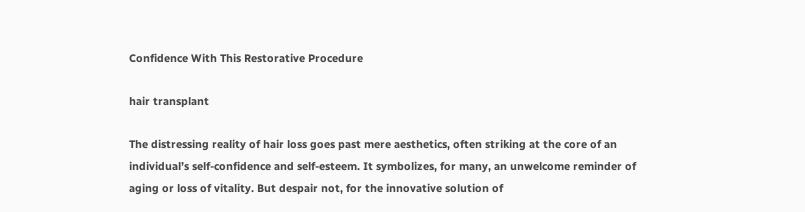Confidence With This Restorative Procedure

hair transplant

The distressing reality of hair loss goes past mere aesthetics, often striking at the core of an individual’s self-confidence and self-esteem. It symbolizes, for many, an unwelcome reminder of aging or loss of vitality. But despair not, for the innovative solution of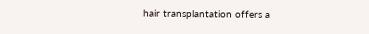hair transplantation offers a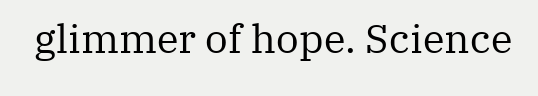glimmer of hope. Science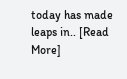today has made leaps in.. [Read More]